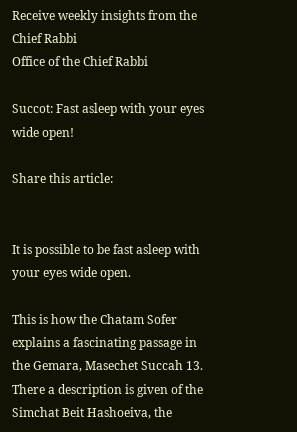Receive weekly insights from the Chief Rabbi
Office of the Chief Rabbi

Succot: Fast asleep with your eyes wide open!

Share this article:


It is possible to be fast asleep with your eyes wide open.

This is how the Chatam Sofer explains a fascinating passage in the Gemara, Masechet Succah 13. There a description is given of the Simchat Beit Hashoeiva, the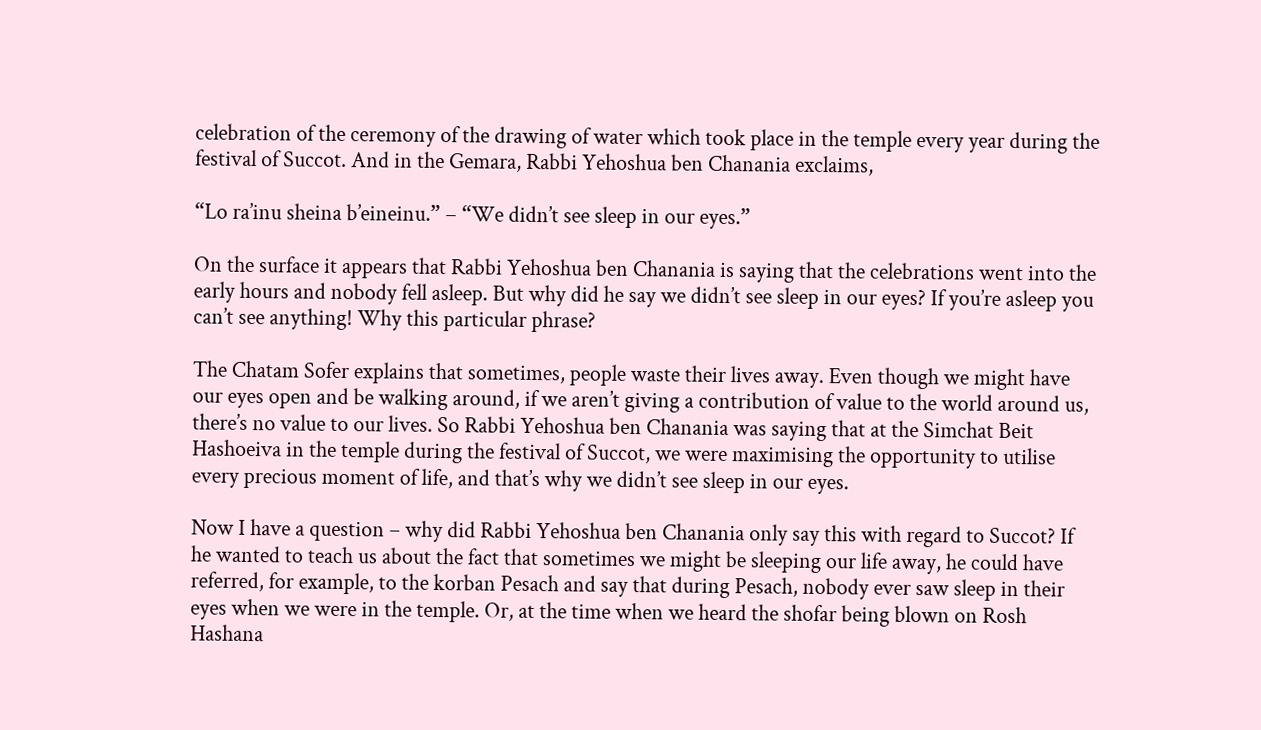celebration of the ceremony of the drawing of water which took place in the temple every year during the festival of Succot. And in the Gemara, Rabbi Yehoshua ben Chanania exclaims,

“Lo ra’inu sheina b’eineinu.” – “We didn’t see sleep in our eyes.”

On the surface it appears that Rabbi Yehoshua ben Chanania is saying that the celebrations went into the early hours and nobody fell asleep. But why did he say we didn’t see sleep in our eyes? If you’re asleep you can’t see anything! Why this particular phrase?

The Chatam Sofer explains that sometimes, people waste their lives away. Even though we might have our eyes open and be walking around, if we aren’t giving a contribution of value to the world around us, there’s no value to our lives. So Rabbi Yehoshua ben Chanania was saying that at the Simchat Beit Hashoeiva in the temple during the festival of Succot, we were maximising the opportunity to utilise every precious moment of life, and that’s why we didn’t see sleep in our eyes.

Now I have a question – why did Rabbi Yehoshua ben Chanania only say this with regard to Succot? If he wanted to teach us about the fact that sometimes we might be sleeping our life away, he could have referred, for example, to the korban Pesach and say that during Pesach, nobody ever saw sleep in their eyes when we were in the temple. Or, at the time when we heard the shofar being blown on Rosh Hashana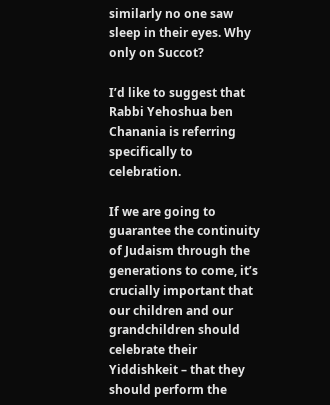similarly no one saw sleep in their eyes. Why only on Succot?

I’d like to suggest that Rabbi Yehoshua ben Chanania is referring specifically to celebration.

If we are going to guarantee the continuity of Judaism through the generations to come, it’s crucially important that our children and our grandchildren should celebrate their Yiddishkeit – that they should perform the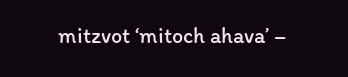mitzvot ‘mitoch ahava’ –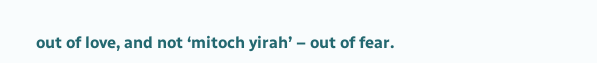out of love, and not ‘mitoch yirah’ – out of fear.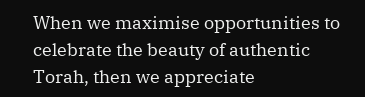When we maximise opportunities to celebrate the beauty of authentic Torah, then we appreciate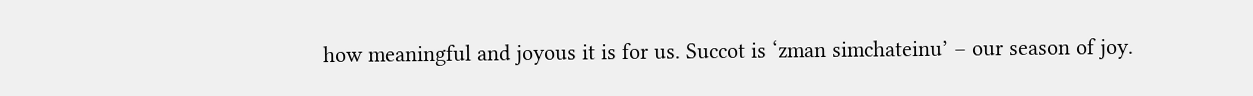how meaningful and joyous it is for us. Succot is ‘zman simchateinu’ – our season of joy.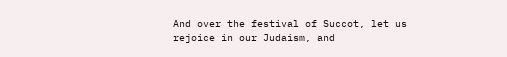And over the festival of Succot, let us rejoice in our Judaism, and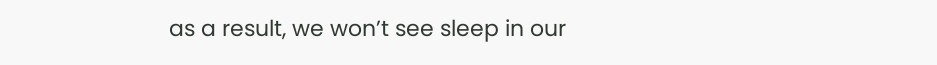as a result, we won’t see sleep in our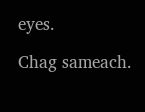eyes.

Chag sameach.